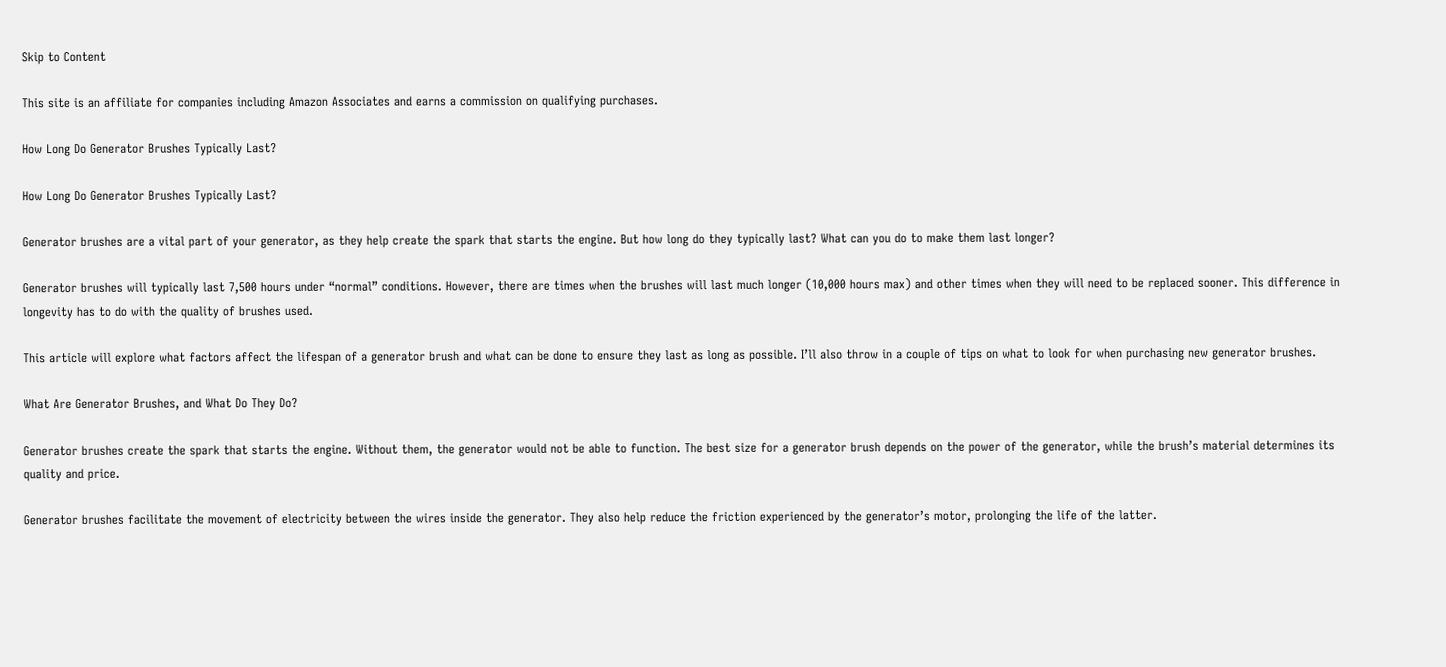Skip to Content

This site is an affiliate for companies including Amazon Associates and earns a commission on qualifying purchases.

How Long Do Generator Brushes Typically Last?

How Long Do Generator Brushes Typically Last?

Generator brushes are a vital part of your generator, as they help create the spark that starts the engine. But how long do they typically last? What can you do to make them last longer?

Generator brushes will typically last 7,500 hours under “normal” conditions. However, there are times when the brushes will last much longer (10,000 hours max) and other times when they will need to be replaced sooner. This difference in longevity has to do with the quality of brushes used.

This article will explore what factors affect the lifespan of a generator brush and what can be done to ensure they last as long as possible. I’ll also throw in a couple of tips on what to look for when purchasing new generator brushes.

What Are Generator Brushes, and What Do They Do?

Generator brushes create the spark that starts the engine. Without them, the generator would not be able to function. The best size for a generator brush depends on the power of the generator, while the brush’s material determines its quality and price.

Generator brushes facilitate the movement of electricity between the wires inside the generator. They also help reduce the friction experienced by the generator’s motor, prolonging the life of the latter.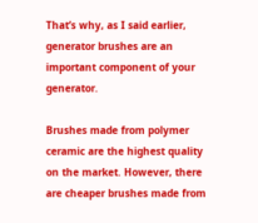That’s why, as I said earlier, generator brushes are an important component of your generator.

Brushes made from polymer ceramic are the highest quality on the market. However, there are cheaper brushes made from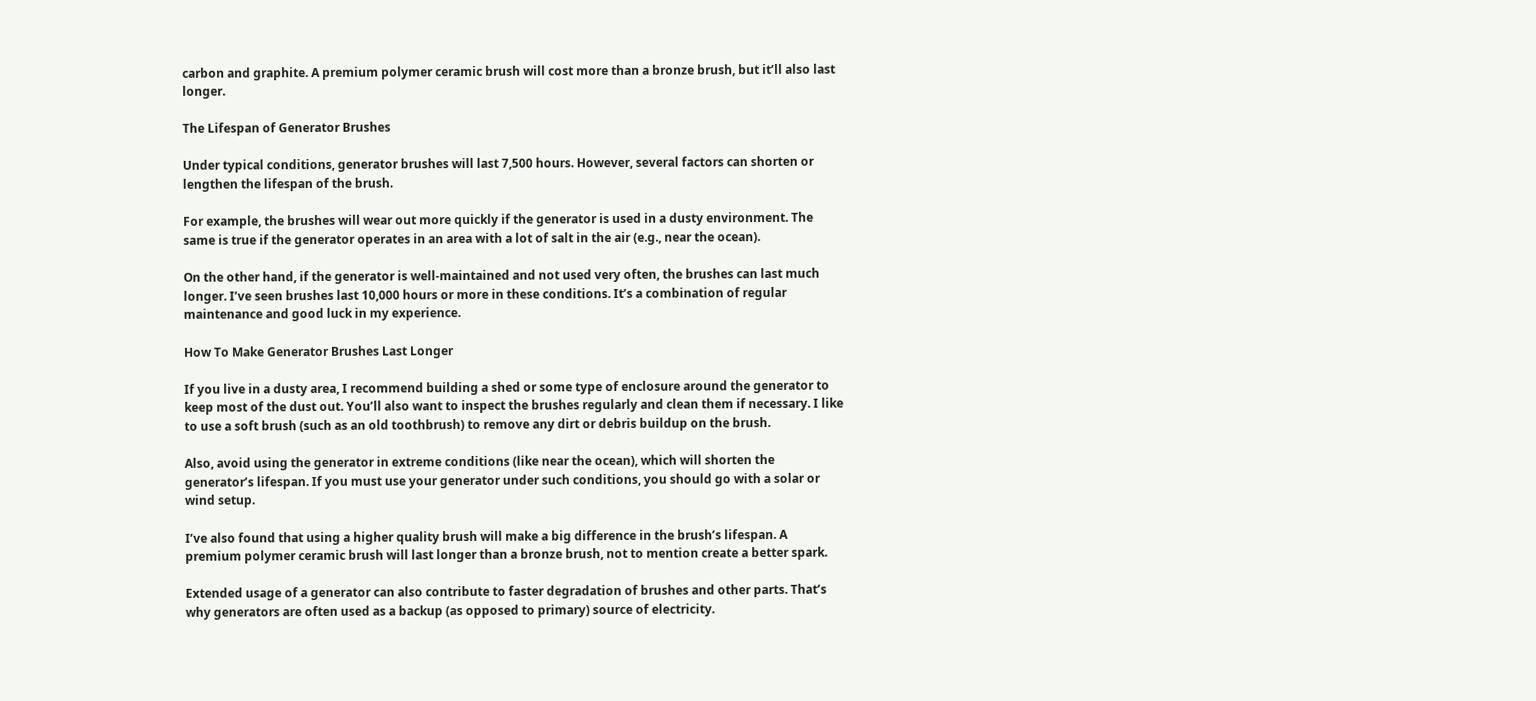carbon and graphite. A premium polymer ceramic brush will cost more than a bronze brush, but it’ll also last longer.

The Lifespan of Generator Brushes

Under typical conditions, generator brushes will last 7,500 hours. However, several factors can shorten or lengthen the lifespan of the brush.

For example, the brushes will wear out more quickly if the generator is used in a dusty environment. The same is true if the generator operates in an area with a lot of salt in the air (e.g., near the ocean).

On the other hand, if the generator is well-maintained and not used very often, the brushes can last much longer. I’ve seen brushes last 10,000 hours or more in these conditions. It’s a combination of regular maintenance and good luck in my experience.

How To Make Generator Brushes Last Longer

If you live in a dusty area, I recommend building a shed or some type of enclosure around the generator to keep most of the dust out. You’ll also want to inspect the brushes regularly and clean them if necessary. I like to use a soft brush (such as an old toothbrush) to remove any dirt or debris buildup on the brush.

Also, avoid using the generator in extreme conditions (like near the ocean), which will shorten the generator’s lifespan. If you must use your generator under such conditions, you should go with a solar or wind setup.

I’ve also found that using a higher quality brush will make a big difference in the brush’s lifespan. A premium polymer ceramic brush will last longer than a bronze brush, not to mention create a better spark.

Extended usage of a generator can also contribute to faster degradation of brushes and other parts. That’s why generators are often used as a backup (as opposed to primary) source of electricity.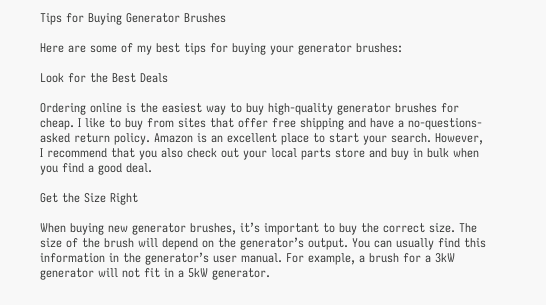Tips for Buying Generator Brushes

Here are some of my best tips for buying your generator brushes:

Look for the Best Deals

Ordering online is the easiest way to buy high-quality generator brushes for cheap. I like to buy from sites that offer free shipping and have a no-questions-asked return policy. Amazon is an excellent place to start your search. However, I recommend that you also check out your local parts store and buy in bulk when you find a good deal.

Get the Size Right

When buying new generator brushes, it’s important to buy the correct size. The size of the brush will depend on the generator’s output. You can usually find this information in the generator’s user manual. For example, a brush for a 3kW generator will not fit in a 5kW generator.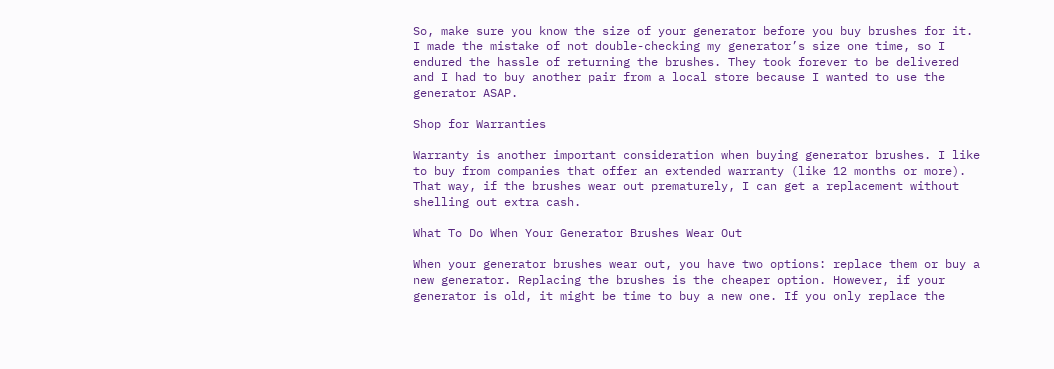So, make sure you know the size of your generator before you buy brushes for it. I made the mistake of not double-checking my generator’s size one time, so I endured the hassle of returning the brushes. They took forever to be delivered and I had to buy another pair from a local store because I wanted to use the generator ASAP.

Shop for Warranties

Warranty is another important consideration when buying generator brushes. I like to buy from companies that offer an extended warranty (like 12 months or more). That way, if the brushes wear out prematurely, I can get a replacement without shelling out extra cash.

What To Do When Your Generator Brushes Wear Out

When your generator brushes wear out, you have two options: replace them or buy a new generator. Replacing the brushes is the cheaper option. However, if your generator is old, it might be time to buy a new one. If you only replace the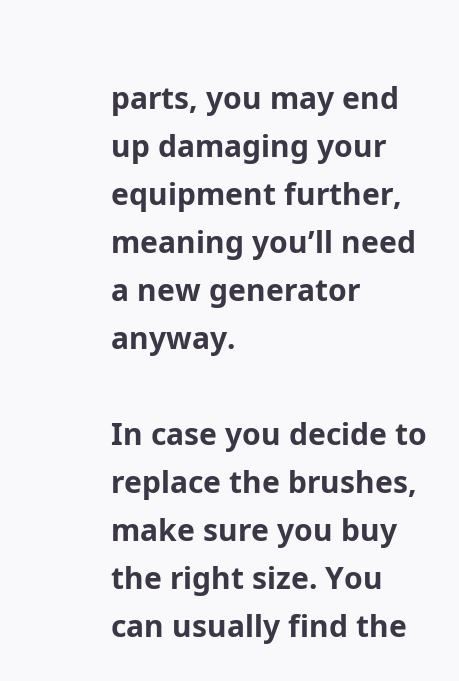parts, you may end up damaging your equipment further, meaning you’ll need a new generator anyway.

In case you decide to replace the brushes, make sure you buy the right size. You can usually find the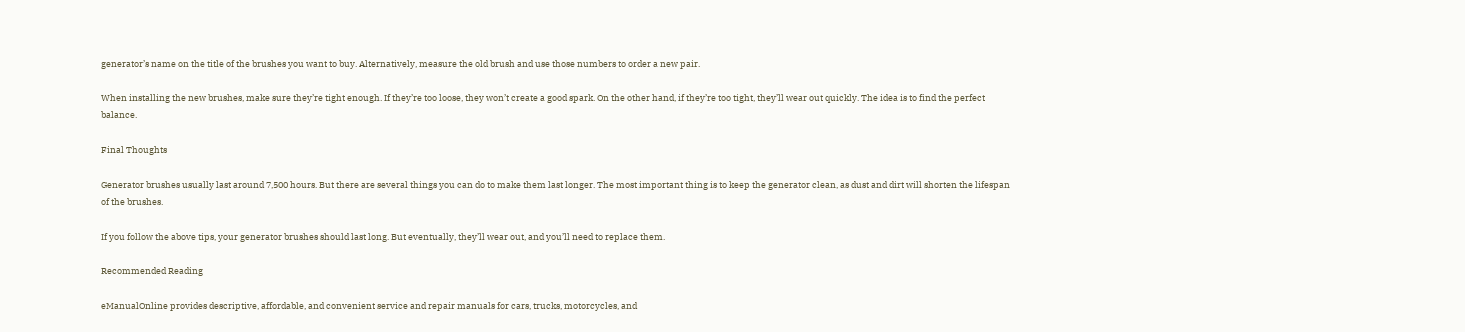generator’s name on the title of the brushes you want to buy. Alternatively, measure the old brush and use those numbers to order a new pair.

When installing the new brushes, make sure they’re tight enough. If they’re too loose, they won’t create a good spark. On the other hand, if they’re too tight, they’ll wear out quickly. The idea is to find the perfect balance.

Final Thoughts

Generator brushes usually last around 7,500 hours. But there are several things you can do to make them last longer. The most important thing is to keep the generator clean, as dust and dirt will shorten the lifespan of the brushes.

If you follow the above tips, your generator brushes should last long. But eventually, they’ll wear out, and you’ll need to replace them.

Recommended Reading

eManualOnline provides descriptive, affordable, and convenient service and repair manuals for cars, trucks, motorcycles, and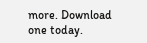more. Download one today.